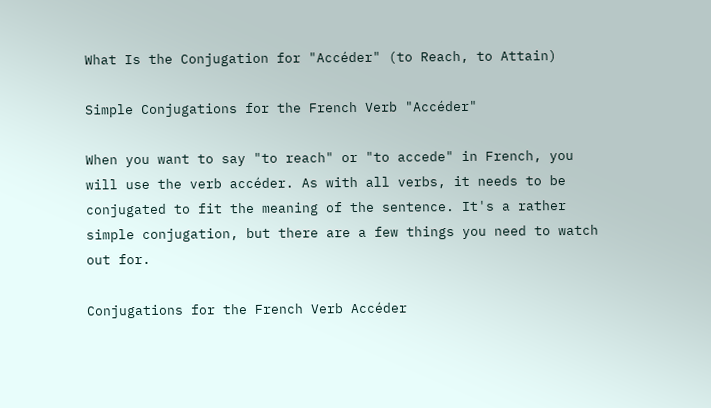What Is the Conjugation for "Accéder" (to Reach, to Attain)

Simple Conjugations for the French Verb "Accéder"

When you want to say "to reach" or "to accede" in French, you will use the verb accéder. As with all verbs, it needs to be conjugated to fit the meaning of the sentence. It's a rather simple conjugation, but there are a few things you need to watch out for.

Conjugations for the French Verb Accéder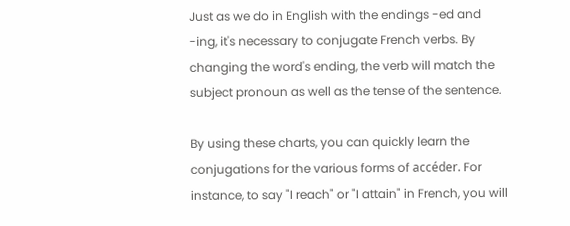Just as we do in English with the endings -ed and -ing, it's necessary to conjugate French verbs. By changing the word's ending, the verb will match the subject pronoun as well as the tense of the sentence.

By using these charts, you can quickly learn the conjugations for the various forms of accéder. For instance, to say "I reach" or "I attain" in French, you will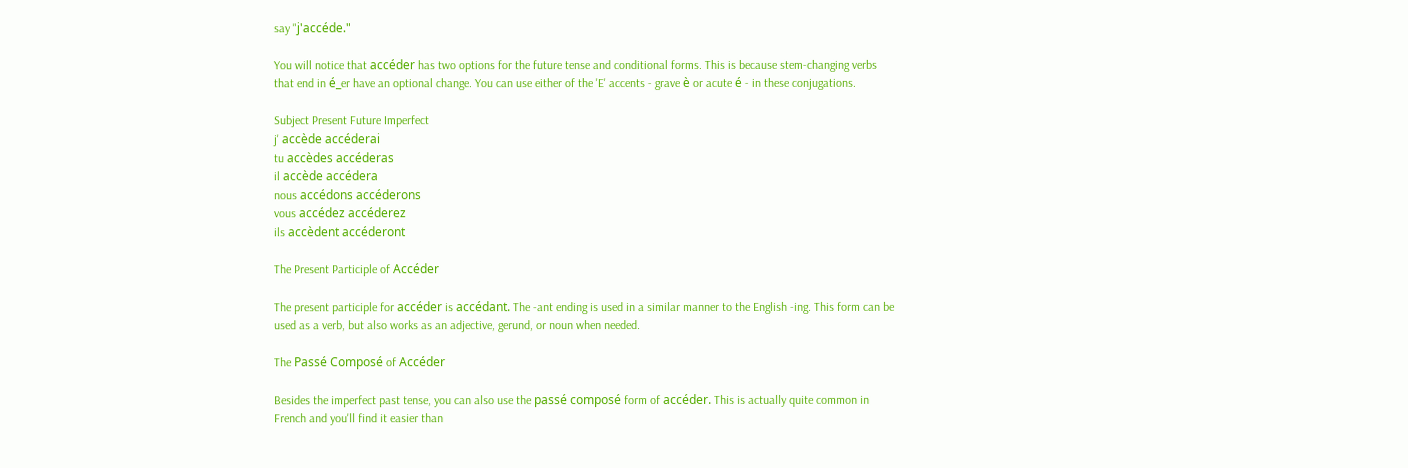say "j'accéde."

You will notice that accéder has two options for the future tense and conditional forms. This is because stem-changing verbs that end in é_er have an optional change. You can use either of the 'E' accents - grave è or acute é - in these conjugations.

Subject Present Future Imperfect
j' accède accéderai
tu accèdes accéderas
il accède accédera
nous accédons accéderons
vous accédez accéderez
ils accèdent accéderont

The Present Participle of Accéder

The present participle for accéder is accédant. The -ant ending is used in a similar manner to the English -ing. This form can be used as a verb, but also works as an adjective, gerund, or noun when needed.

The Passé Composé of Accéder

Besides the imperfect past tense, you can also use the passé composé form of accéder. This is actually quite common in French and you'll find it easier than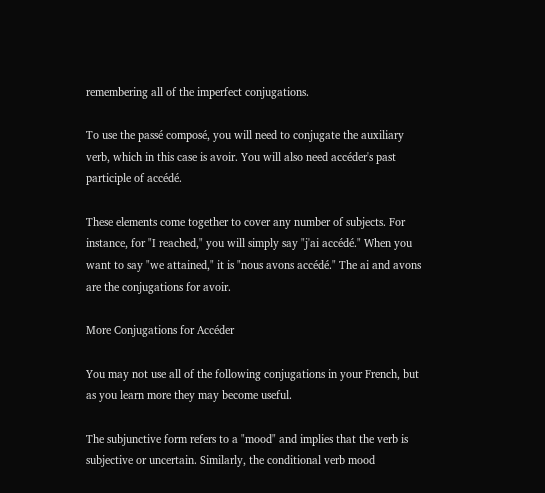remembering all of the imperfect conjugations.

To use the passé composé, you will need to conjugate the auxiliary verb, which in this case is avoir. You will also need accéder's past participle of accédé.

These elements come together to cover any number of subjects. For instance, for "I reached," you will simply say "j'ai accédé." When you want to say "we attained," it is "nous avons accédé." The ai and avons are the conjugations for avoir.

More Conjugations for Accéder

You may not use all of the following conjugations in your French, but as you learn more they may become useful.

The subjunctive form refers to a "mood" and implies that the verb is subjective or uncertain. Similarly, the conditional verb mood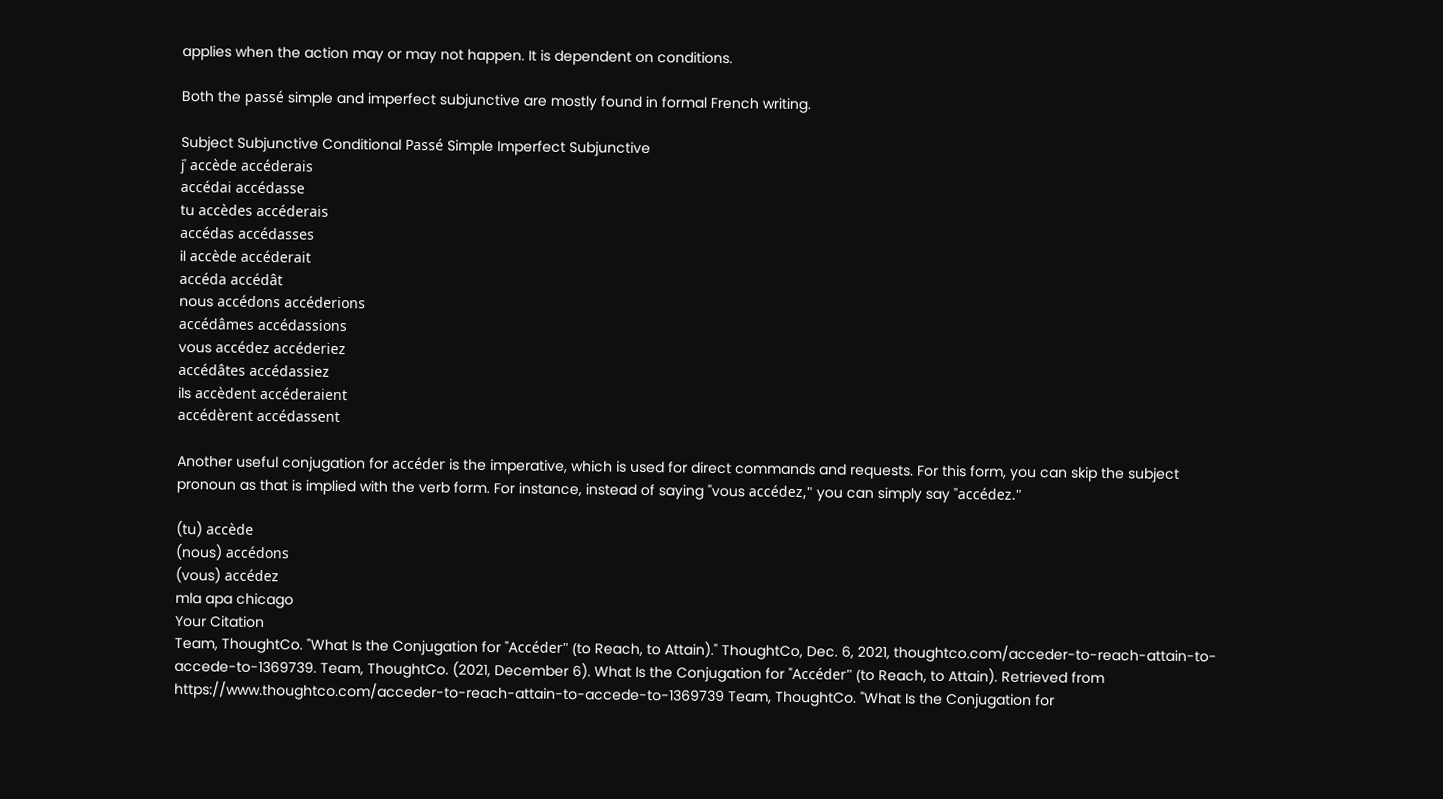applies when the action may or may not happen. It is dependent on conditions.

Both the passé simple and imperfect subjunctive are mostly found in formal French writing.

Subject Subjunctive Conditional Passé Simple Imperfect Subjunctive
j' accède accéderais
accédai accédasse
tu accèdes accéderais
accédas accédasses
il accède accéderait
accéda accédât
nous accédons accéderions
accédâmes accédassions
vous accédez accéderiez
accédâtes accédassiez
ils accèdent accéderaient
accédèrent accédassent

Another useful conjugation for accéder is the imperative, which is used for direct commands and requests. For this form, you can skip the subject pronoun as that is implied with the verb form. For instance, instead of saying "vous accédez," you can simply say "accédez."

(tu) accède
(nous) accédons
(vous) accédez
mla apa chicago
Your Citation
Team, ThoughtCo. "What Is the Conjugation for "Accéder" (to Reach, to Attain)." ThoughtCo, Dec. 6, 2021, thoughtco.com/acceder-to-reach-attain-to-accede-to-1369739. Team, ThoughtCo. (2021, December 6). What Is the Conjugation for "Accéder" (to Reach, to Attain). Retrieved from https://www.thoughtco.com/acceder-to-reach-attain-to-accede-to-1369739 Team, ThoughtCo. "What Is the Conjugation for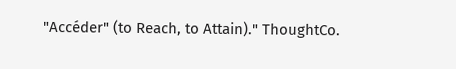"Accéder" (to Reach, to Attain)." ThoughtCo.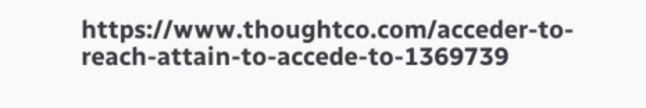https://www.thoughtco.com/acceder-to-reach-attain-to-accede-to-1369739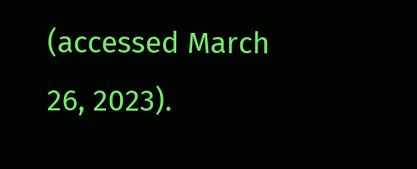(accessed March 26, 2023).